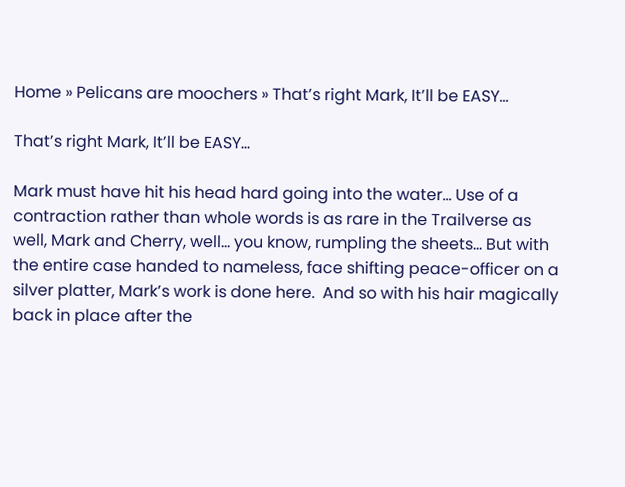Home » Pelicans are moochers » That’s right Mark, It’ll be EASY…

That’s right Mark, It’ll be EASY…

Mark must have hit his head hard going into the water… Use of a contraction rather than whole words is as rare in the Trailverse as well, Mark and Cherry, well… you know, rumpling the sheets… But with the entire case handed to nameless, face shifting peace-officer on a silver platter, Mark’s work is done here.  And so with his hair magically back in place after the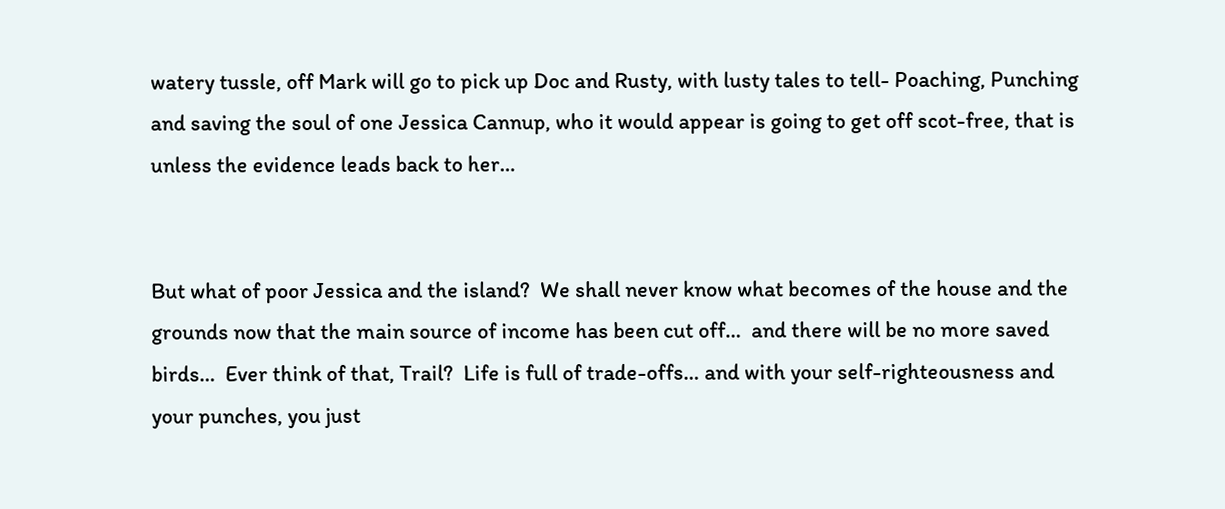watery tussle, off Mark will go to pick up Doc and Rusty, with lusty tales to tell- Poaching, Punching and saving the soul of one Jessica Cannup, who it would appear is going to get off scot-free, that is unless the evidence leads back to her…


But what of poor Jessica and the island?  We shall never know what becomes of the house and the grounds now that the main source of income has been cut off…  and there will be no more saved birds…  Ever think of that, Trail?  Life is full of trade-offs… and with your self-righteousness and your punches, you just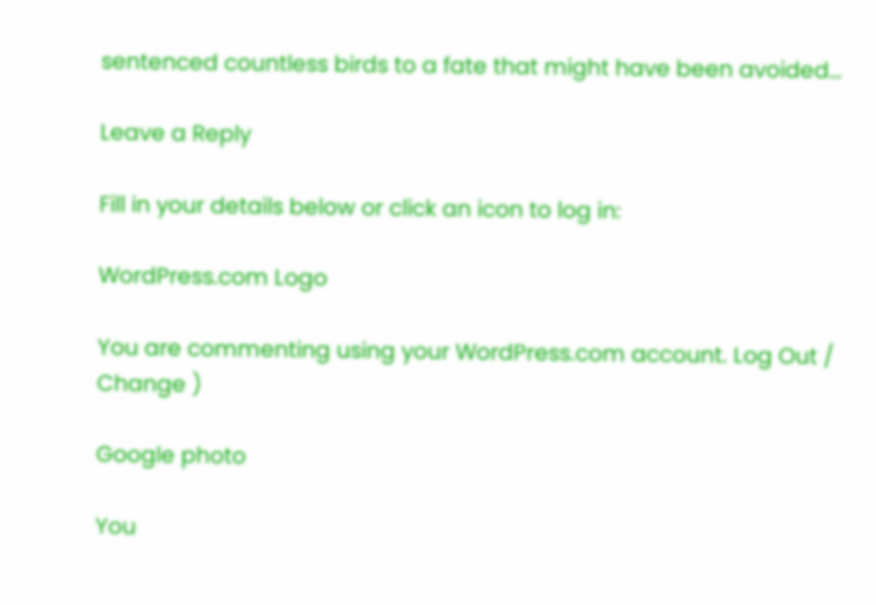sentenced countless birds to a fate that might have been avoided…

Leave a Reply

Fill in your details below or click an icon to log in:

WordPress.com Logo

You are commenting using your WordPress.com account. Log Out /  Change )

Google photo

You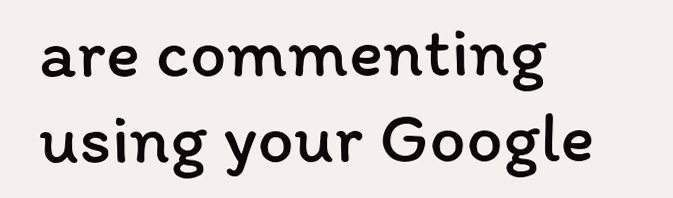are commenting using your Google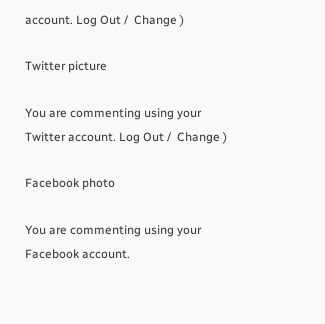account. Log Out /  Change )

Twitter picture

You are commenting using your Twitter account. Log Out /  Change )

Facebook photo

You are commenting using your Facebook account.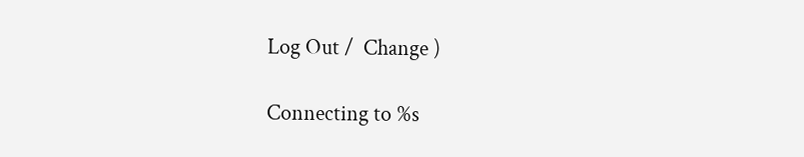Log Out /  Change )

Connecting to %s